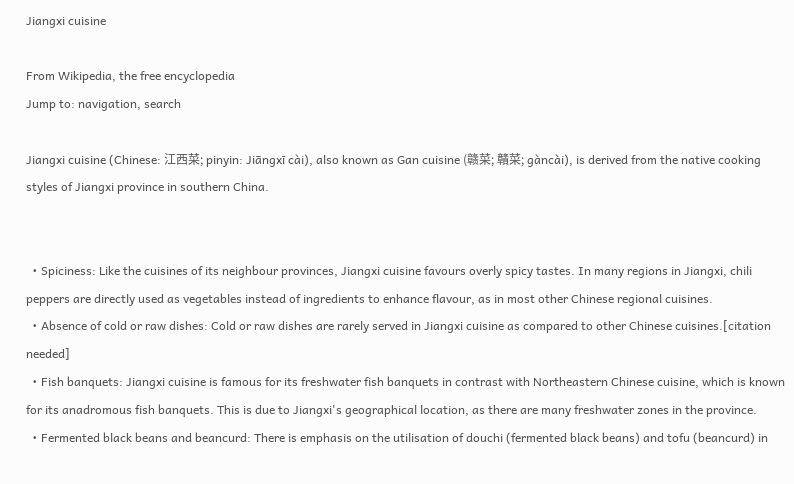Jiangxi cuisine

From Wikipedia, the free encyclopedia
Jump to: navigation, search

Jiangxi cuisine (Chinese: 江西菜; pinyin: Jiāngxī cài), also known as Gan cuisine (赣菜; 贛菜; gàncài), is derived from the native cooking styles of Jiangxi province in southern China.


  • Spiciness: Like the cuisines of its neighbour provinces, Jiangxi cuisine favours overly spicy tastes. In many regions in Jiangxi, chili peppers are directly used as vegetables instead of ingredients to enhance flavour, as in most other Chinese regional cuisines.
  • Absence of cold or raw dishes: Cold or raw dishes are rarely served in Jiangxi cuisine as compared to other Chinese cuisines.[citation needed]
  • Fish banquets: Jiangxi cuisine is famous for its freshwater fish banquets in contrast with Northeastern Chinese cuisine, which is known for its anadromous fish banquets. This is due to Jiangxi's geographical location, as there are many freshwater zones in the province.
  • Fermented black beans and beancurd: There is emphasis on the utilisation of douchi (fermented black beans) and tofu (beancurd) in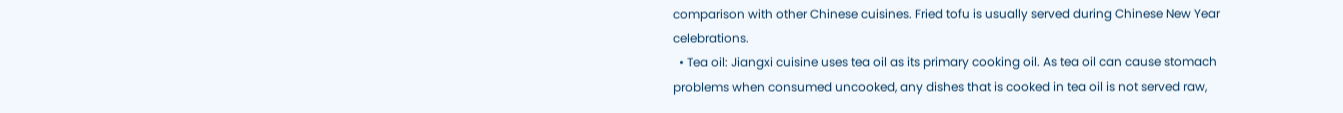comparison with other Chinese cuisines. Fried tofu is usually served during Chinese New Year celebrations.
  • Tea oil: Jiangxi cuisine uses tea oil as its primary cooking oil. As tea oil can cause stomach problems when consumed uncooked, any dishes that is cooked in tea oil is not served raw,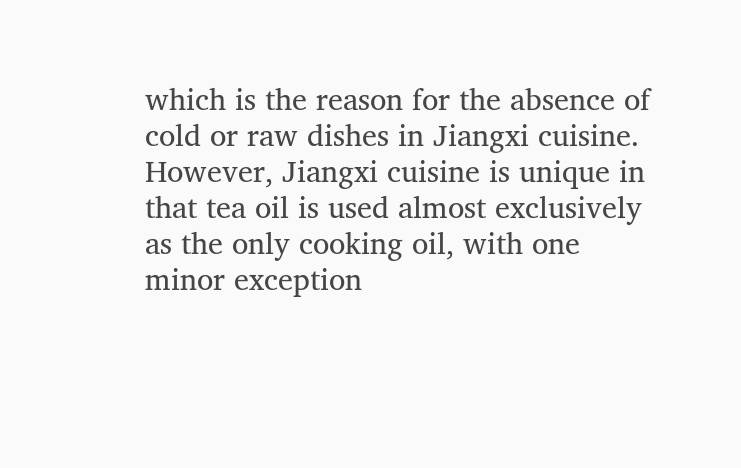which is the reason for the absence of cold or raw dishes in Jiangxi cuisine. However, Jiangxi cuisine is unique in that tea oil is used almost exclusively as the only cooking oil, with one minor exception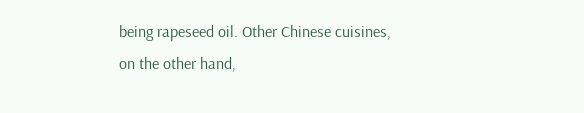being rapeseed oil. Other Chinese cuisines, on the other hand,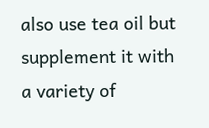also use tea oil but supplement it with a variety of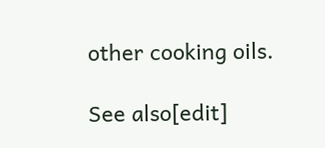other cooking oils.

See also[edit]